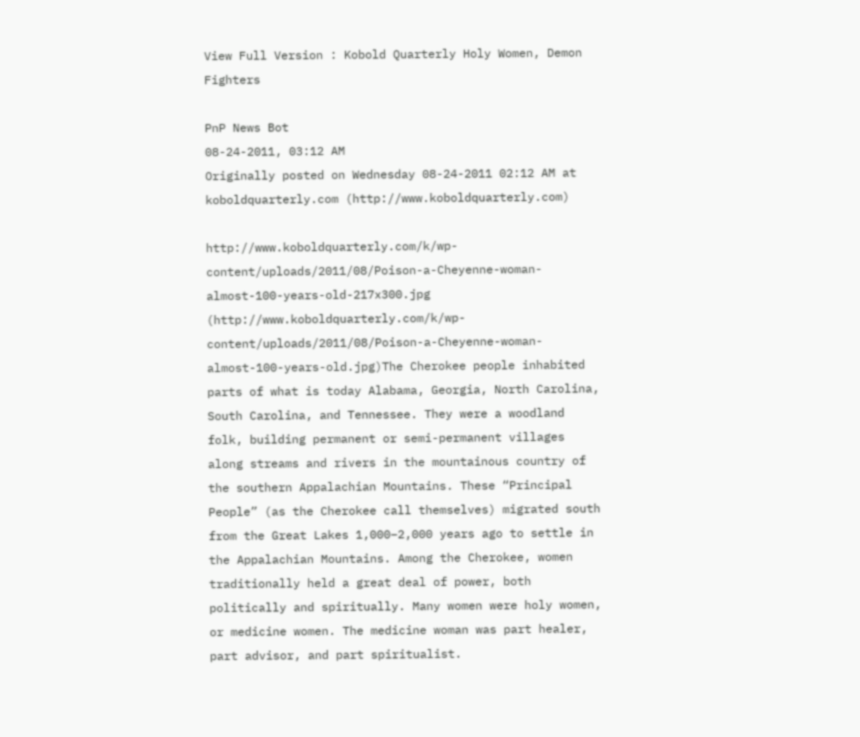View Full Version : Kobold Quarterly Holy Women, Demon Fighters

PnP News Bot
08-24-2011, 03:12 AM
Originally posted on Wednesday 08-24-2011 02:12 AM at koboldquarterly.com (http://www.koboldquarterly.com)

http://www.koboldquarterly.com/k/wp-content/uploads/2011/08/Poison-a-Cheyenne-woman-almost-100-years-old-217x300.jpg (http://www.koboldquarterly.com/k/wp-content/uploads/2011/08/Poison-a-Cheyenne-woman-almost-100-years-old.jpg)The Cherokee people inhabited parts of what is today Alabama, Georgia, North Carolina, South Carolina, and Tennessee. They were a woodland folk, building permanent or semi-permanent villages along streams and rivers in the mountainous country of the southern Appalachian Mountains. These “Principal People” (as the Cherokee call themselves) migrated south from the Great Lakes 1,000–2,000 years ago to settle in the Appalachian Mountains. Among the Cherokee, women traditionally held a great deal of power, both politically and spiritually. Many women were holy women, or medicine women. The medicine woman was part healer, part advisor, and part spiritualist.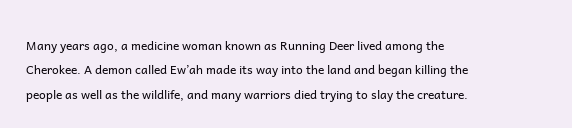Many years ago, a medicine woman known as Running Deer lived among the Cherokee. A demon called Ew’ah made its way into the land and began killing the people as well as the wildlife, and many warriors died trying to slay the creature.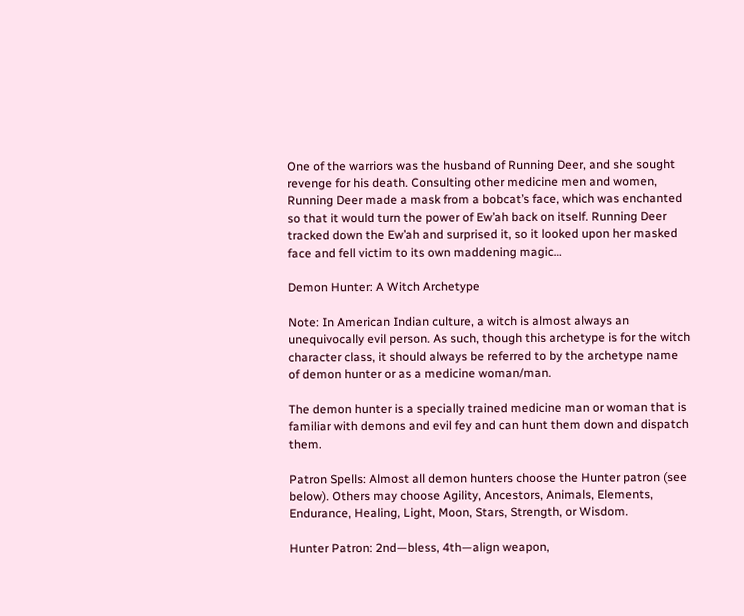One of the warriors was the husband of Running Deer, and she sought revenge for his death. Consulting other medicine men and women, Running Deer made a mask from a bobcat’s face, which was enchanted so that it would turn the power of Ew’ah back on itself. Running Deer tracked down the Ew’ah and surprised it, so it looked upon her masked face and fell victim to its own maddening magic…

Demon Hunter: A Witch Archetype

Note: In American Indian culture, a witch is almost always an unequivocally evil person. As such, though this archetype is for the witch character class, it should always be referred to by the archetype name of demon hunter or as a medicine woman/man.

The demon hunter is a specially trained medicine man or woman that is familiar with demons and evil fey and can hunt them down and dispatch them.

Patron Spells: Almost all demon hunters choose the Hunter patron (see below). Others may choose Agility, Ancestors, Animals, Elements, Endurance, Healing, Light, Moon, Stars, Strength, or Wisdom.

Hunter Patron: 2nd—bless, 4th—align weapon,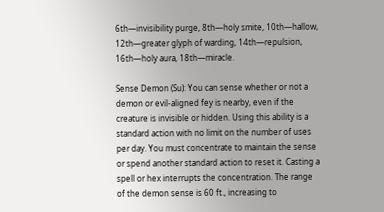6th—invisibility purge, 8th—holy smite, 10th—hallow, 12th—greater glyph of warding, 14th—repulsion, 16th—holy aura, 18th—miracle.

Sense Demon (Su): You can sense whether or not a demon or evil-aligned fey is nearby, even if the creature is invisible or hidden. Using this ability is a standard action with no limit on the number of uses per day. You must concentrate to maintain the sense or spend another standard action to reset it. Casting a spell or hex interrupts the concentration. The range of the demon sense is 60 ft., increasing to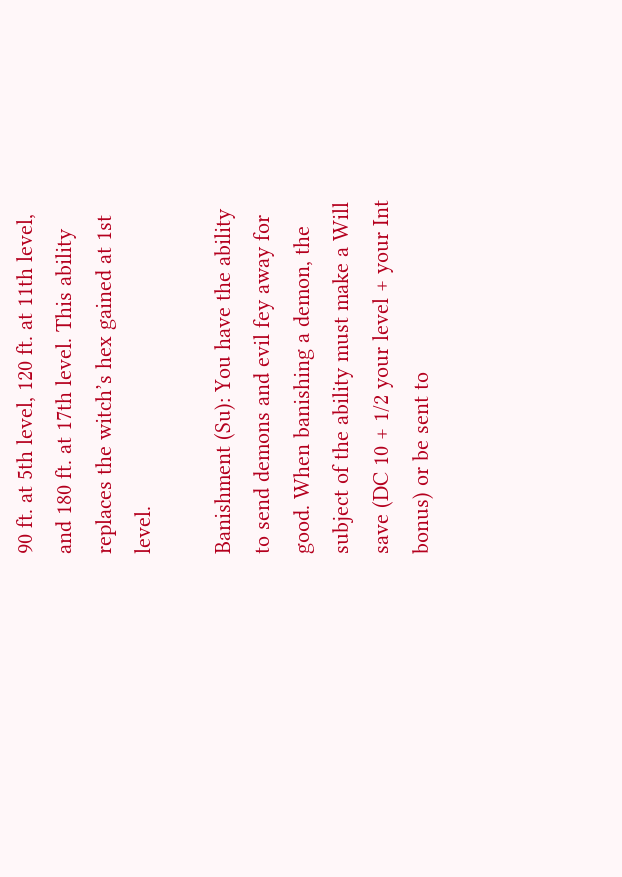90 ft. at 5th level, 120 ft. at 11th level, and 180 ft. at 17th level. This ability replaces the witch’s hex gained at 1st level.

Banishment (Su): You have the ability to send demons and evil fey away for good. When banishing a demon, the subject of the ability must make a Will save (DC 10 + 1/2 your level + your Int bonus) or be sent to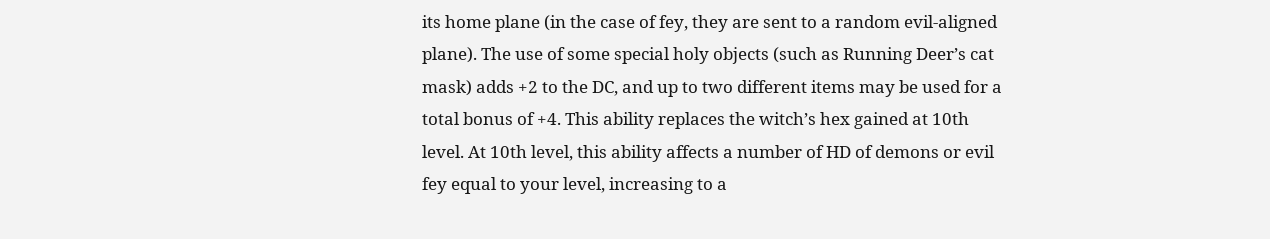its home plane (in the case of fey, they are sent to a random evil-aligned plane). The use of some special holy objects (such as Running Deer’s cat mask) adds +2 to the DC, and up to two different items may be used for a total bonus of +4. This ability replaces the witch’s hex gained at 10th level. At 10th level, this ability affects a number of HD of demons or evil fey equal to your level, increasing to a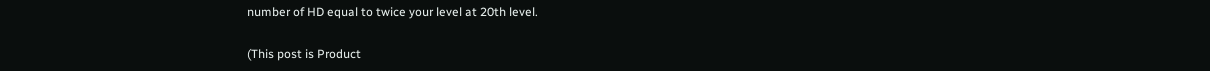number of HD equal to twice your level at 20th level.

(This post is Product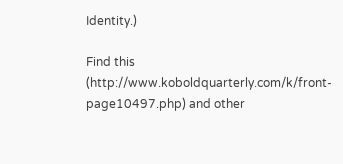Identity.)

Find this (http://www.koboldquarterly.com/k/front-page10497.php) and other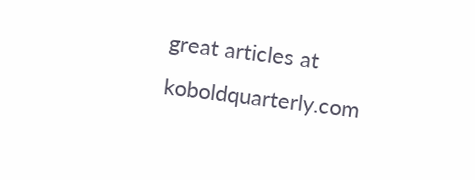great articles at koboldquarterly.com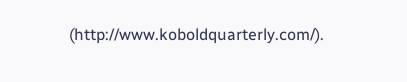(http://www.koboldquarterly.com/).